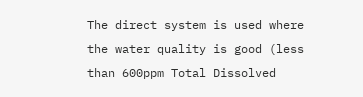The direct system is used where the water quality is good (less than 600ppm Total Dissolved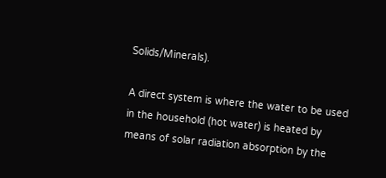Solids/Minerals).

A direct system is where the water to be used in the household (hot water) is heated by means of solar radiation absorption by the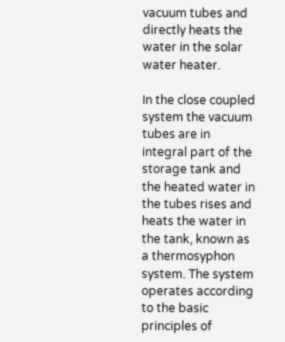vacuum tubes and directly heats the water in the solar water heater.

In the close coupled system the vacuum tubes are in integral part of the storage tank and the heated water in the tubes rises and heats the water in the tank, known as a thermosyphon system. The system operates according to the basic principles of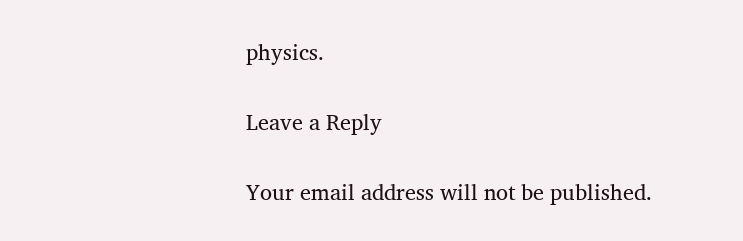physics.

Leave a Reply

Your email address will not be published.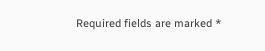Required fields are marked *